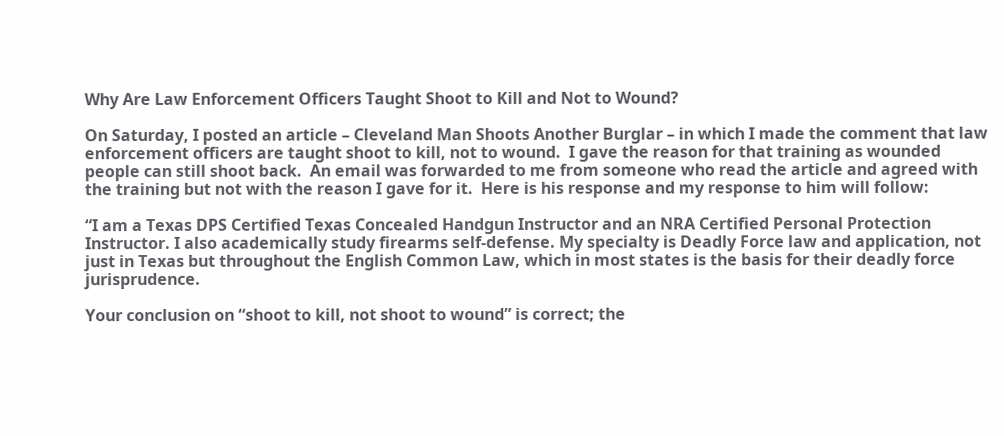Why Are Law Enforcement Officers Taught Shoot to Kill and Not to Wound?

On Saturday, I posted an article – Cleveland Man Shoots Another Burglar – in which I made the comment that law enforcement officers are taught shoot to kill, not to wound.  I gave the reason for that training as wounded people can still shoot back.  An email was forwarded to me from someone who read the article and agreed with the training but not with the reason I gave for it.  Here is his response and my response to him will follow:

“I am a Texas DPS Certified Texas Concealed Handgun Instructor and an NRA Certified Personal Protection Instructor. I also academically study firearms self-defense. My specialty is Deadly Force law and application, not just in Texas but throughout the English Common Law, which in most states is the basis for their deadly force jurisprudence.

Your conclusion on “shoot to kill, not shoot to wound” is correct; the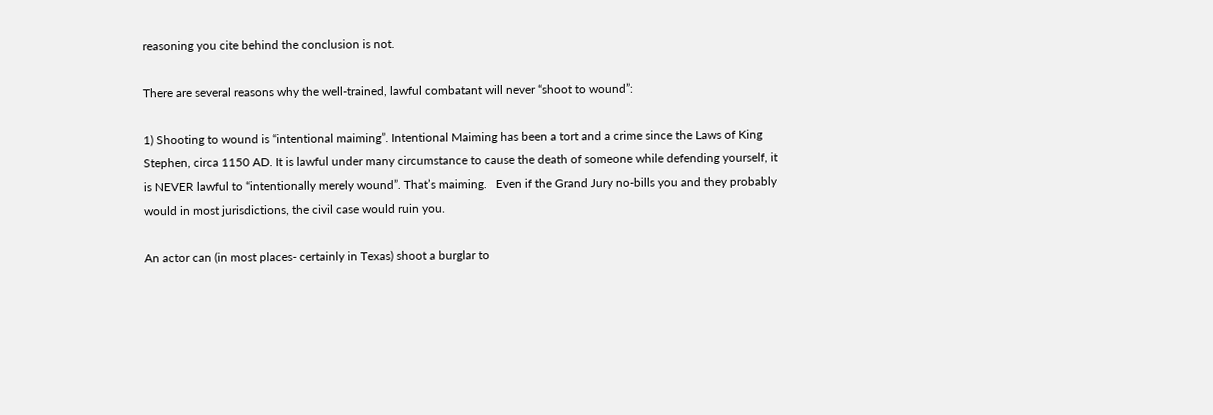reasoning you cite behind the conclusion is not.

There are several reasons why the well-trained, lawful combatant will never “shoot to wound”:

1) Shooting to wound is “intentional maiming”. Intentional Maiming has been a tort and a crime since the Laws of King Stephen, circa 1150 AD. It is lawful under many circumstance to cause the death of someone while defending yourself, it is NEVER lawful to “intentionally merely wound”. That’s maiming.   Even if the Grand Jury no-bills you and they probably would in most jurisdictions, the civil case would ruin you.

An actor can (in most places- certainly in Texas) shoot a burglar to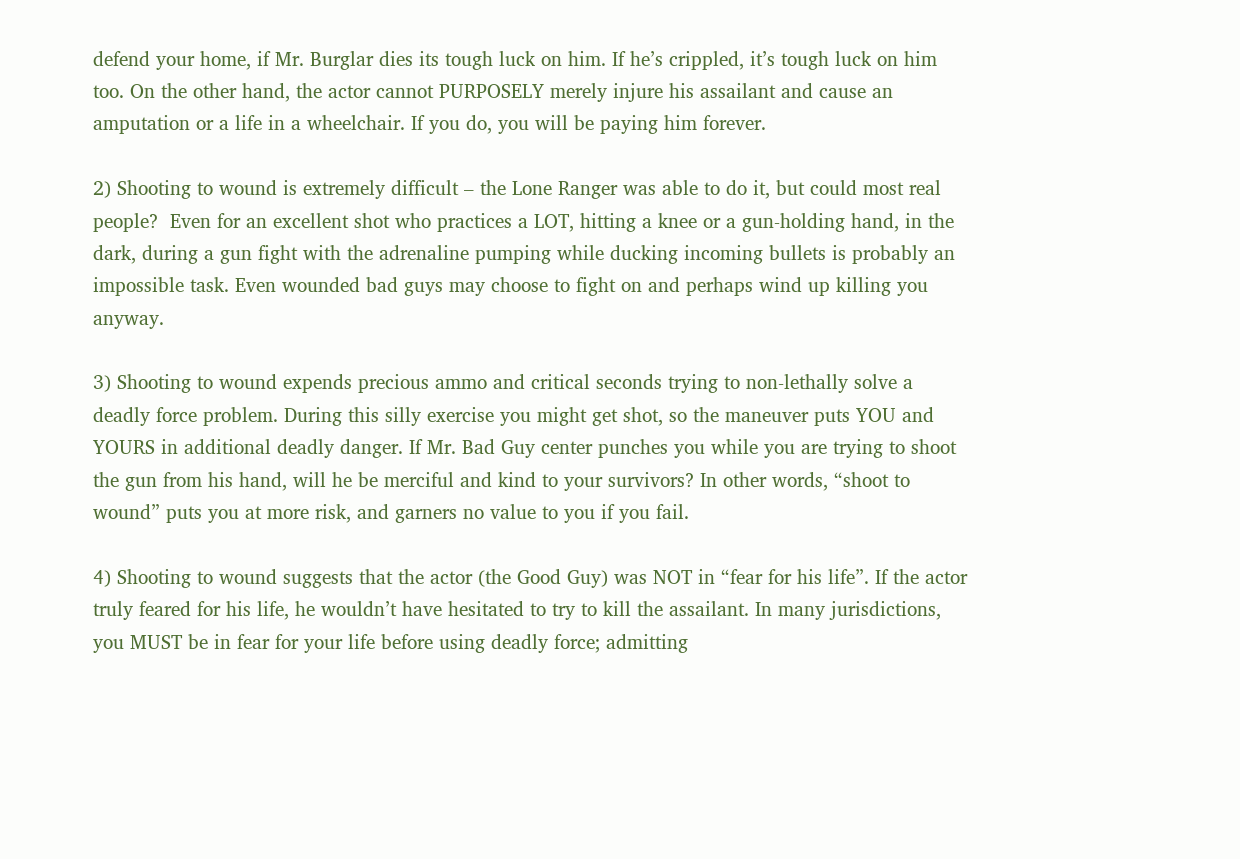defend your home, if Mr. Burglar dies its tough luck on him. If he’s crippled, it’s tough luck on him too. On the other hand, the actor cannot PURPOSELY merely injure his assailant and cause an amputation or a life in a wheelchair. If you do, you will be paying him forever.

2) Shooting to wound is extremely difficult – the Lone Ranger was able to do it, but could most real people?  Even for an excellent shot who practices a LOT, hitting a knee or a gun-holding hand, in the dark, during a gun fight with the adrenaline pumping while ducking incoming bullets is probably an impossible task. Even wounded bad guys may choose to fight on and perhaps wind up killing you anyway.

3) Shooting to wound expends precious ammo and critical seconds trying to non-lethally solve a deadly force problem. During this silly exercise you might get shot, so the maneuver puts YOU and YOURS in additional deadly danger. If Mr. Bad Guy center punches you while you are trying to shoot the gun from his hand, will he be merciful and kind to your survivors? In other words, “shoot to wound” puts you at more risk, and garners no value to you if you fail.

4) Shooting to wound suggests that the actor (the Good Guy) was NOT in “fear for his life”. If the actor truly feared for his life, he wouldn’t have hesitated to try to kill the assailant. In many jurisdictions, you MUST be in fear for your life before using deadly force; admitting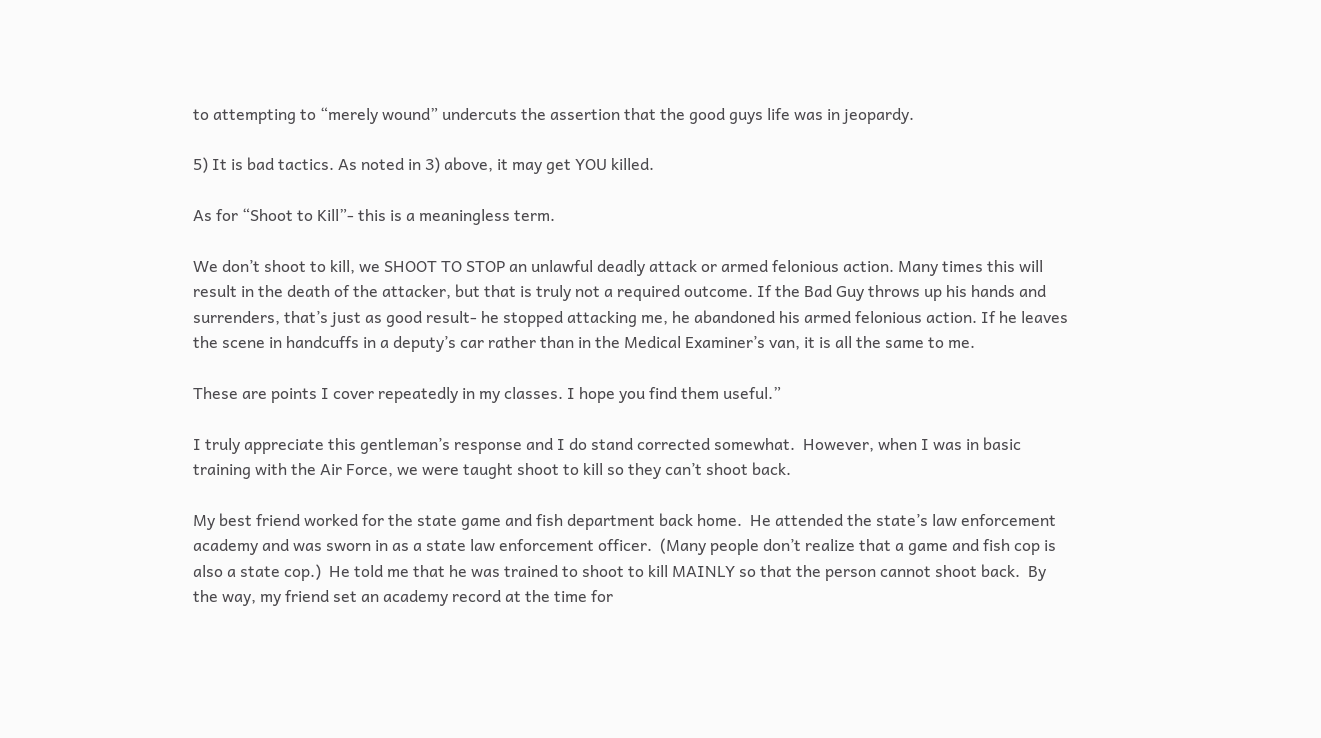to attempting to “merely wound” undercuts the assertion that the good guys life was in jeopardy.

5) It is bad tactics. As noted in 3) above, it may get YOU killed.

As for “Shoot to Kill”- this is a meaningless term.

We don’t shoot to kill, we SHOOT TO STOP an unlawful deadly attack or armed felonious action. Many times this will result in the death of the attacker, but that is truly not a required outcome. If the Bad Guy throws up his hands and surrenders, that’s just as good result- he stopped attacking me, he abandoned his armed felonious action. If he leaves the scene in handcuffs in a deputy’s car rather than in the Medical Examiner’s van, it is all the same to me.

These are points I cover repeatedly in my classes. I hope you find them useful.”

I truly appreciate this gentleman’s response and I do stand corrected somewhat.  However, when I was in basic training with the Air Force, we were taught shoot to kill so they can’t shoot back.

My best friend worked for the state game and fish department back home.  He attended the state’s law enforcement academy and was sworn in as a state law enforcement officer.  (Many people don’t realize that a game and fish cop is also a state cop.)  He told me that he was trained to shoot to kill MAINLY so that the person cannot shoot back.  By the way, my friend set an academy record at the time for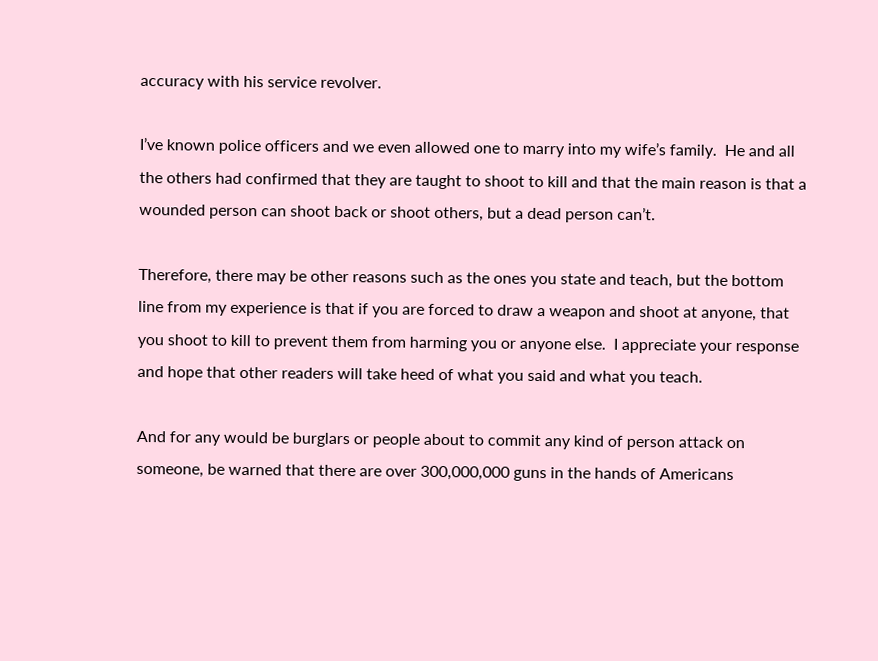accuracy with his service revolver.

I’ve known police officers and we even allowed one to marry into my wife’s family.  He and all the others had confirmed that they are taught to shoot to kill and that the main reason is that a wounded person can shoot back or shoot others, but a dead person can’t.

Therefore, there may be other reasons such as the ones you state and teach, but the bottom line from my experience is that if you are forced to draw a weapon and shoot at anyone, that you shoot to kill to prevent them from harming you or anyone else.  I appreciate your response and hope that other readers will take heed of what you said and what you teach.

And for any would be burglars or people about to commit any kind of person attack on someone, be warned that there are over 300,000,000 guns in the hands of Americans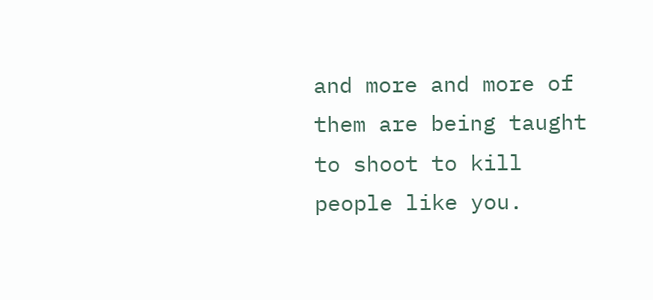and more and more of them are being taught to shoot to kill people like you.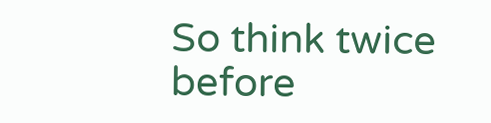So think twice before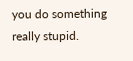you do something really stupid.